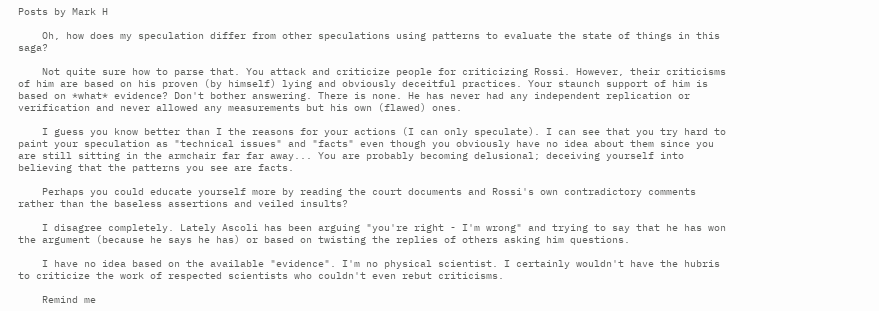Posts by Mark H

    Oh, how does my speculation differ from other speculations using patterns to evaluate the state of things in this saga?

    Not quite sure how to parse that. You attack and criticize people for criticizing Rossi. However, their criticisms of him are based on his proven (by himself) lying and obviously deceitful practices. Your staunch support of him is based on *what* evidence? Don't bother answering. There is none. He has never had any independent replication or verification and never allowed any measurements but his own (flawed) ones.

    I guess you know better than I the reasons for your actions (I can only speculate). I can see that you try hard to paint your speculation as "technical issues" and "facts" even though you obviously have no idea about them since you are still sitting in the armchair far far away... You are probably becoming delusional; deceiving yourself into believing that the patterns you see are facts.

    Perhaps you could educate yourself more by reading the court documents and Rossi's own contradictory comments rather than the baseless assertions and veiled insults?

    I disagree completely. Lately Ascoli has been arguing "you're right - I'm wrong" and trying to say that he has won the argument (because he says he has) or based on twisting the replies of others asking him questions.

    I have no idea based on the available "evidence". I'm no physical scientist. I certainly wouldn't have the hubris to criticize the work of respected scientists who couldn't even rebut criticisms.

    Remind me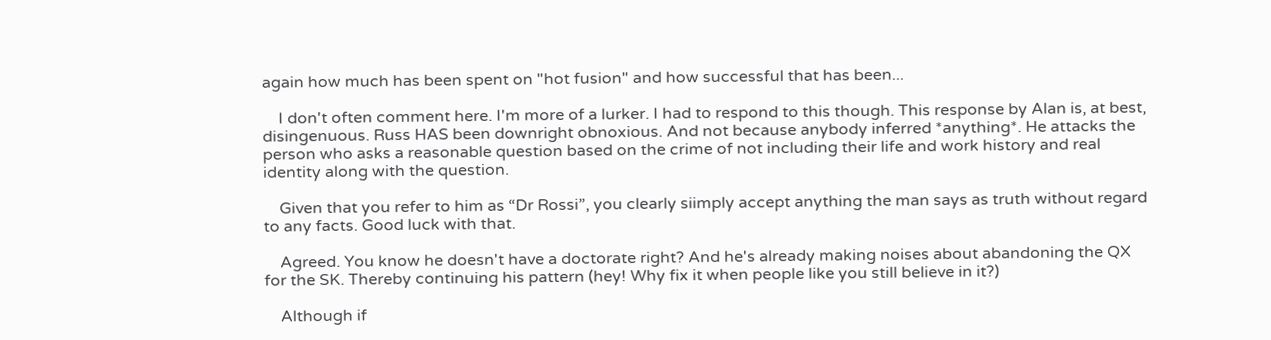again how much has been spent on "hot fusion" and how successful that has been...

    I don't often comment here. I'm more of a lurker. I had to respond to this though. This response by Alan is, at best, disingenuous. Russ HAS been downright obnoxious. And not because anybody inferred *anything*. He attacks the person who asks a reasonable question based on the crime of not including their life and work history and real identity along with the question.

    Given that you refer to him as “Dr Rossi”, you clearly siimply accept anything the man says as truth without regard to any facts. Good luck with that.

    Agreed. You know he doesn't have a doctorate right? And he's already making noises about abandoning the QX for the SK. Thereby continuing his pattern (hey! Why fix it when people like you still believe in it?)

    Although if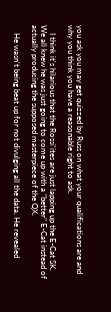you ask you may get quizzed by Russ on what your qualifications are and why you think you have a reasonable right to ask.

    I think it's hilarious that the Rossi'ites are just lapping up the E-Cat SK. We all knew he was just going to come up with a "better" E-Cat instead of actually producing the supposed masterpiece of the QX.

    He wasn't being beat up for not divulging all the data. He revealed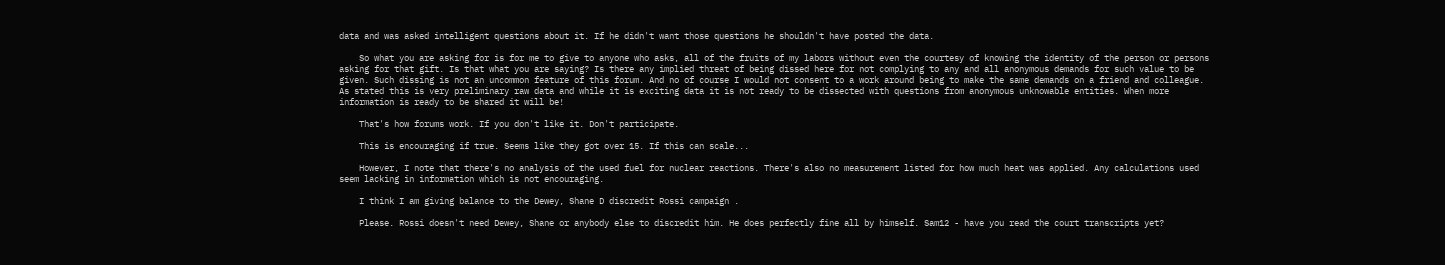data and was asked intelligent questions about it. If he didn't want those questions he shouldn't have posted the data.

    So what you are asking for is for me to give to anyone who asks, all of the fruits of my labors without even the courtesy of knowing the identity of the person or persons asking for that gift. Is that what you are saying? Is there any implied threat of being dissed here for not complying to any and all anonymous demands for such value to be given. Such dissing is not an uncommon feature of this forum. And no of course I would not consent to a work around being to make the same demands on a friend and colleague. As stated this is very preliminary raw data and while it is exciting data it is not ready to be dissected with questions from anonymous unknowable entities. When more information is ready to be shared it will be!

    That's how forums work. If you don't like it. Don't participate.

    This is encouraging if true. Seems like they got over 15. If this can scale...

    However, I note that there's no analysis of the used fuel for nuclear reactions. There's also no measurement listed for how much heat was applied. Any calculations used seem lacking in information which is not encouraging.

    I think I am giving balance to the Dewey, Shane D discredit Rossi campaign .

    Please. Rossi doesn't need Dewey, Shane or anybody else to discredit him. He does perfectly fine all by himself. Sam12 - have you read the court transcripts yet?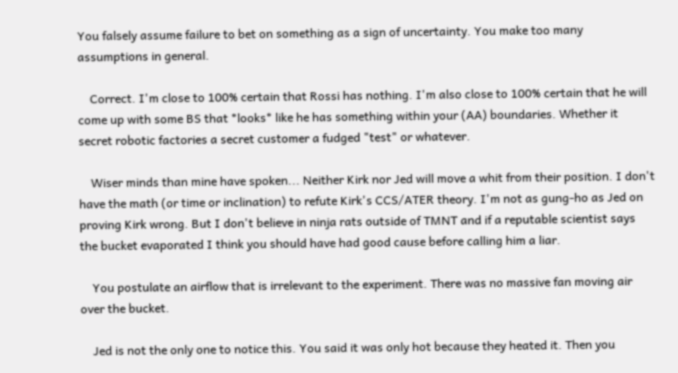You falsely assume failure to bet on something as a sign of uncertainty. You make too many assumptions in general.

    Correct. I'm close to 100% certain that Rossi has nothing. I'm also close to 100% certain that he will come up with some BS that *looks* like he has something within your (AA) boundaries. Whether it secret robotic factories a secret customer a fudged "test" or whatever.

    Wiser minds than mine have spoken... Neither Kirk nor Jed will move a whit from their position. I don't have the math (or time or inclination) to refute Kirk's CCS/ATER theory. I'm not as gung-ho as Jed on proving Kirk wrong. But I don't believe in ninja rats outside of TMNT and if a reputable scientist says the bucket evaporated I think you should have had good cause before calling him a liar.

    You postulate an airflow that is irrelevant to the experiment. There was no massive fan moving air over the bucket.

    Jed is not the only one to notice this. You said it was only hot because they heated it. Then you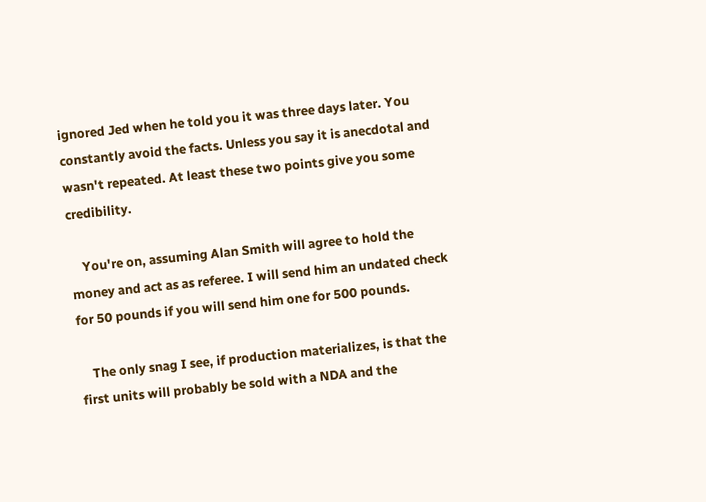ignored Jed when he told you it was three days later. You constantly avoid the facts. Unless you say it is anecdotal and wasn't repeated. At least these two points give you some credibility.

    You're on, assuming Alan Smith will agree to hold the money and act as as referee. I will send him an undated check for 50 pounds if you will send him one for 500 pounds.

    The only snag I see, if production materializes, is that the first units will probably be sold with a NDA and the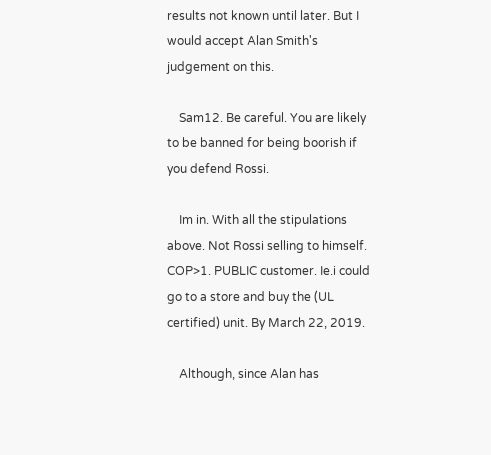results not known until later. But I would accept Alan Smith's judgement on this.

    Sam12. Be careful. You are likely to be banned for being boorish if you defend Rossi.

    Im in. With all the stipulations above. Not Rossi selling to himself. COP>1. PUBLIC customer. Ie.i could go to a store and buy the (UL certified) unit. By March 22, 2019.

    Although, since Alan has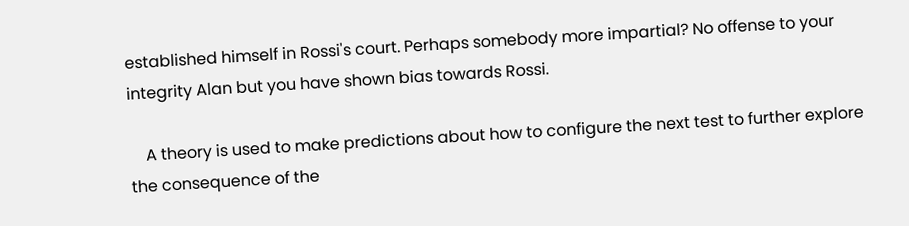established himself in Rossi's court. Perhaps somebody more impartial? No offense to your integrity Alan but you have shown bias towards Rossi.

    A theory is used to make predictions about how to configure the next test to further explore the consequence of the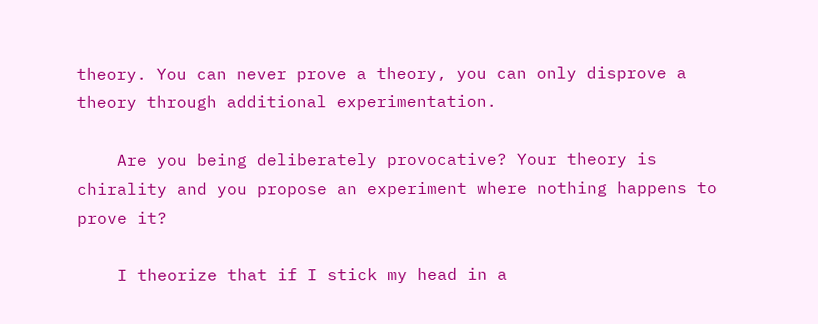theory. You can never prove a theory, you can only disprove a theory through additional experimentation.

    Are you being deliberately provocative? Your theory is chirality and you propose an experiment where nothing happens to prove it?

    I theorize that if I stick my head in a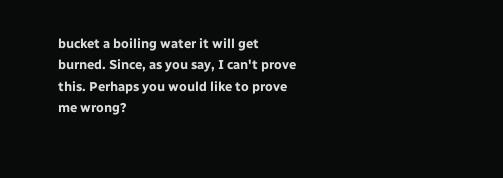bucket a boiling water it will get burned. Since, as you say, I can't prove this. Perhaps you would like to prove me wrong?